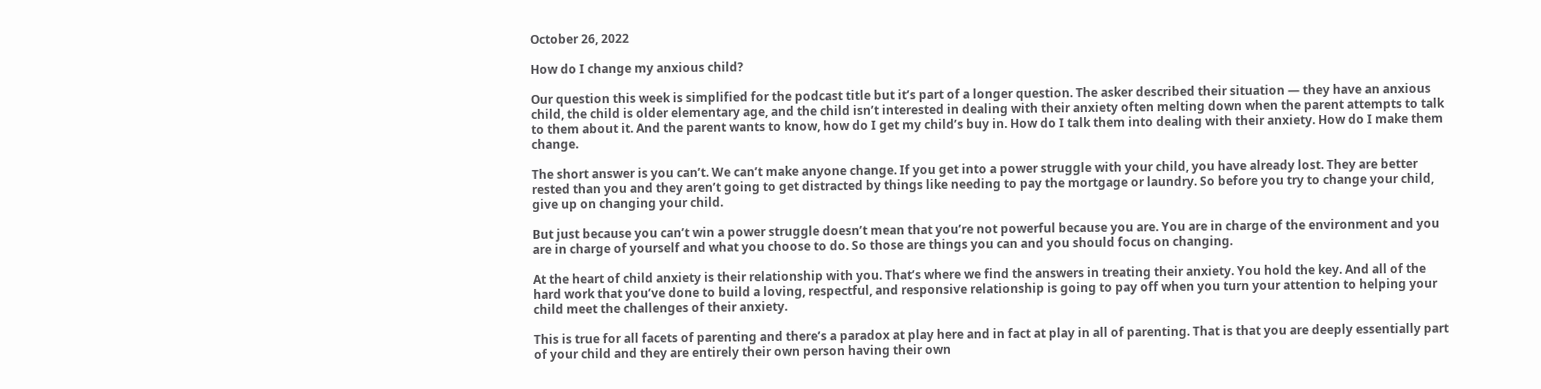October 26, 2022

How do I change my anxious child?

Our question this week is simplified for the podcast title but it’s part of a longer question. The asker described their situation — they have an anxious child, the child is older elementary age, and the child isn’t interested in dealing with their anxiety often melting down when the parent attempts to talk to them about it. And the parent wants to know, how do I get my child’s buy in. How do I talk them into dealing with their anxiety. How do I make them change.

The short answer is you can’t. We can’t make anyone change. If you get into a power struggle with your child, you have already lost. They are better rested than you and they aren’t going to get distracted by things like needing to pay the mortgage or laundry. So before you try to change your child, give up on changing your child.

But just because you can’t win a power struggle doesn’t mean that you’re not powerful because you are. You are in charge of the environment and you are in charge of yourself and what you choose to do. So those are things you can and you should focus on changing.

At the heart of child anxiety is their relationship with you. That’s where we find the answers in treating their anxiety. You hold the key. And all of the hard work that you’ve done to build a loving, respectful, and responsive relationship is going to pay off when you turn your attention to helping your child meet the challenges of their anxiety.

This is true for all facets of parenting and there’s a paradox at play here and in fact at play in all of parenting. That is that you are deeply essentially part of your child and they are entirely their own person having their own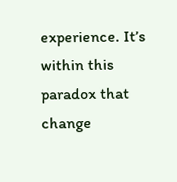experience. It’s within this paradox that change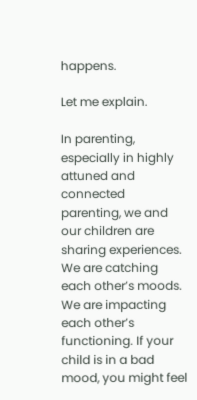happens.

Let me explain.

In parenting, especially in highly attuned and connected parenting, we and our children are sharing experiences. We are catching each other’s moods. We are impacting each other’s functioning. If your child is in a bad mood, you might feel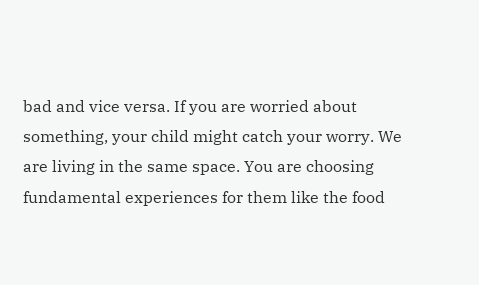bad and vice versa. If you are worried about something, your child might catch your worry. We are living in the same space. You are choosing fundamental experiences for them like the food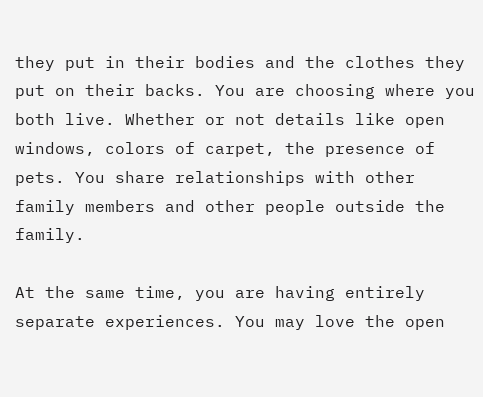they put in their bodies and the clothes they put on their backs. You are choosing where you both live. Whether or not details like open windows, colors of carpet, the presence of pets. You share relationships with other family members and other people outside the family.

At the same time, you are having entirely separate experiences. You may love the open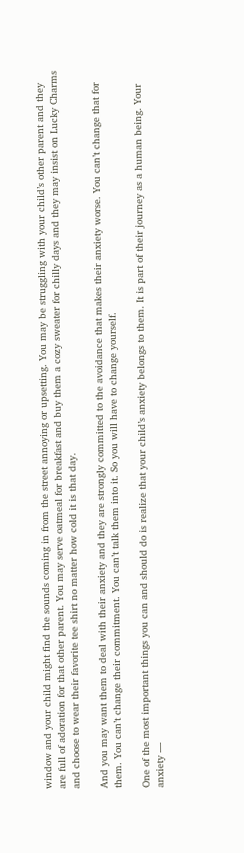window and your child might find the sounds coming in from the street annoying or upsetting. You may be struggling with your child’s other parent and they are full of adoration for that other parent. You may serve oatmeal for breakfast and buy them a cozy sweater for chilly days and they may insist on Lucky Charms and choose to wear their favorite tee shirt no matter how cold it is that day.

And you may want them to deal with their anxiety and they are strongly committed to the avoidance that makes their anxiety worse. You can’t change that for them. You can’t change their commitment. You can’t talk them into it. So you will have to change yourself.

One of the most important things you can and should do is realize that your child’s anxiety belongs to them. It is part of their journey as a human being. Your anxiety —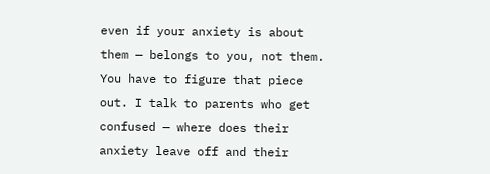even if your anxiety is about them — belongs to you, not them. You have to figure that piece out. I talk to parents who get confused — where does their anxiety leave off and their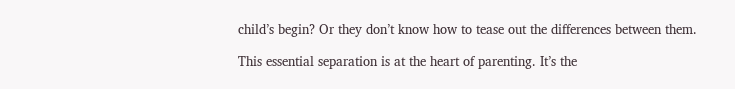child’s begin? Or they don’t know how to tease out the differences between them.

This essential separation is at the heart of parenting. It’s the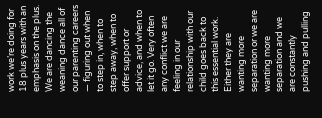work we’re doing for 18 plus years with an emphasis on the plus. We are dancing the weaning dance all of our parenting careers — figuring out when to step in, when to step away, when to offer support or advice, and when to let it go. Very often any conflict we are feeling in our relationship with our child goes back to this essential work. Either they are wanting more separation or we are wanting more separation and we are constantly pushing and pulling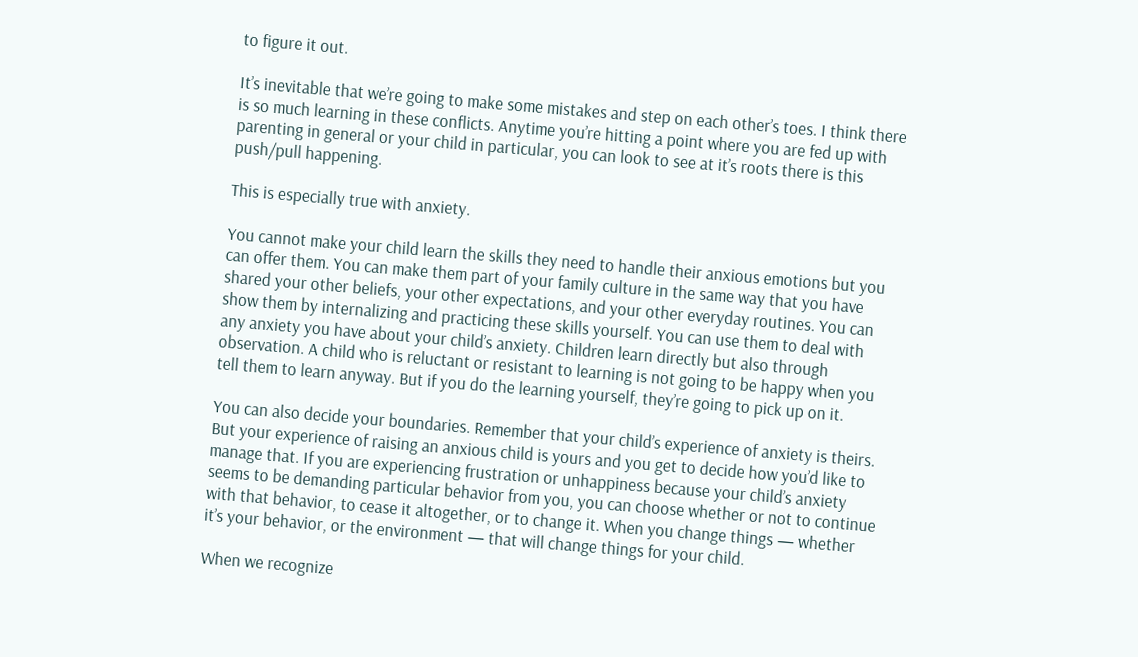to figure it out.

It’s inevitable that we’re going to make some mistakes and step on each other’s toes. I think there is so much learning in these conflicts. Anytime you’re hitting a point where you are fed up with parenting in general or your child in particular, you can look to see at it’s roots there is this push/pull happening.

This is especially true with anxiety.

You cannot make your child learn the skills they need to handle their anxious emotions but you can offer them. You can make them part of your family culture in the same way that you have shared your other beliefs, your other expectations, and your other everyday routines. You can show them by internalizing and practicing these skills yourself. You can use them to deal with any anxiety you have about your child’s anxiety. Children learn directly but also through observation. A child who is reluctant or resistant to learning is not going to be happy when you tell them to learn anyway. But if you do the learning yourself, they’re going to pick up on it.

You can also decide your boundaries. Remember that your child’s experience of anxiety is theirs. But your experience of raising an anxious child is yours and you get to decide how you’d like to manage that. If you are experiencing frustration or unhappiness because your child’s anxiety seems to be demanding particular behavior from you, you can choose whether or not to continue with that behavior, to cease it altogether, or to change it. When you change things — whether it’s your behavior, or the environment — that will change things for your child.

When we recognize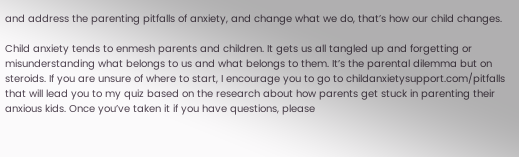and address the parenting pitfalls of anxiety, and change what we do, that’s how our child changes.

Child anxiety tends to enmesh parents and children. It gets us all tangled up and forgetting or misunderstanding what belongs to us and what belongs to them. It’s the parental dilemma but on steroids. If you are unsure of where to start, I encourage you to go to childanxietysupport.com/pitfalls that will lead you to my quiz based on the research about how parents get stuck in parenting their anxious kids. Once you’ve taken it if you have questions, please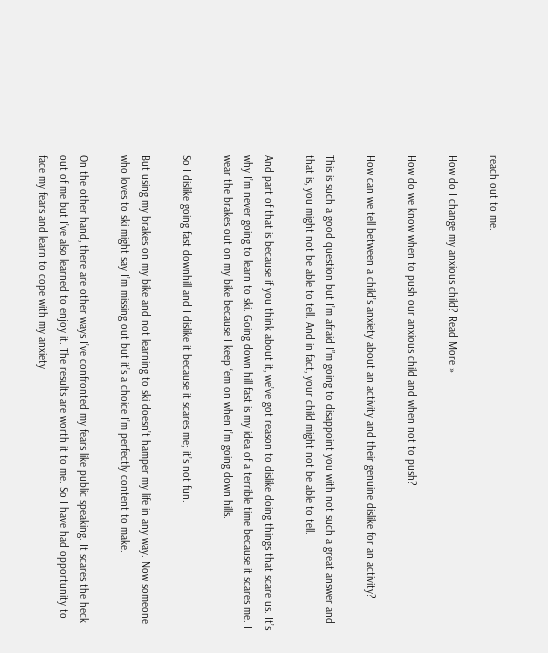reach out to me.

How do I change my anxious child? Read More »

How do we know when to push our anxious child and when not to push?

How can we tell between a child’s anxiety about an activity and their genuine dislike for an activity?

This is such a good question but I’m afraid I”m going to disappoint you with not such a great answer and that is, you might not be able to tell. And in fact, your child might not be able to tell.

And part of that is because if you think about it, we’ve got reason to dislike doing things that scare us. It’s why I’m never going to learn to ski. Going down hill fast is my idea of a terrible time because it scares me. I wear the brakes out on my bike because I keep ‘em on when I’m going down hills.

So I dislike going fast downhill and I dislike it because it scares me; it’s not fun.

But using my brakes on my bike and not learning to ski doesn’t hamper my life in any way. Now someone who loves to ski might say I’m missing out but it’s a choice I’m perfectly content to make.

On the other hand, there are other ways I’ve confronted my fears like public speaking. It scares the heck out of me but I’ve also learned to enjoy it. The results are worth it to me. So I have had opportunity to face my fears and learn to cope with my anxiety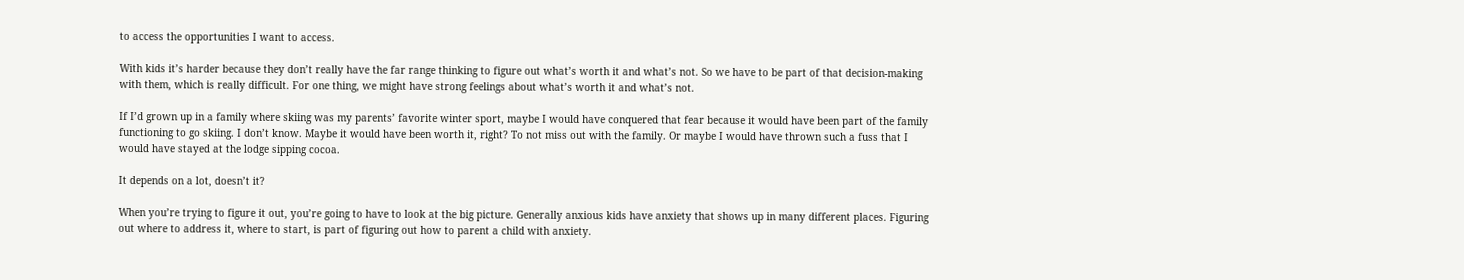to access the opportunities I want to access.

With kids it’s harder because they don’t really have the far range thinking to figure out what’s worth it and what’s not. So we have to be part of that decision-making with them, which is really difficult. For one thing, we might have strong feelings about what’s worth it and what’s not.

If I’d grown up in a family where skiing was my parents’ favorite winter sport, maybe I would have conquered that fear because it would have been part of the family functioning to go skiing. I don’t know. Maybe it would have been worth it, right? To not miss out with the family. Or maybe I would have thrown such a fuss that I would have stayed at the lodge sipping cocoa.

It depends on a lot, doesn’t it?

When you’re trying to figure it out, you’re going to have to look at the big picture. Generally anxious kids have anxiety that shows up in many different places. Figuring out where to address it, where to start, is part of figuring out how to parent a child with anxiety.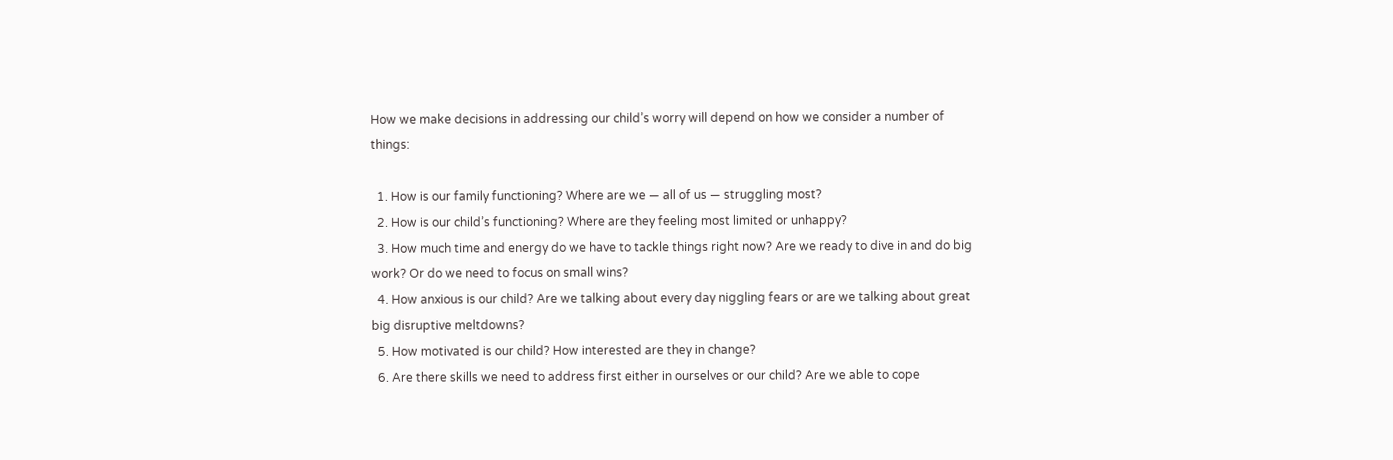How we make decisions in addressing our child’s worry will depend on how we consider a number of things:

  1. How is our family functioning? Where are we — all of us — struggling most?
  2. How is our child’s functioning? Where are they feeling most limited or unhappy?
  3. How much time and energy do we have to tackle things right now? Are we ready to dive in and do big work? Or do we need to focus on small wins?
  4. How anxious is our child? Are we talking about every day niggling fears or are we talking about great big disruptive meltdowns?
  5. How motivated is our child? How interested are they in change?
  6. Are there skills we need to address first either in ourselves or our child? Are we able to cope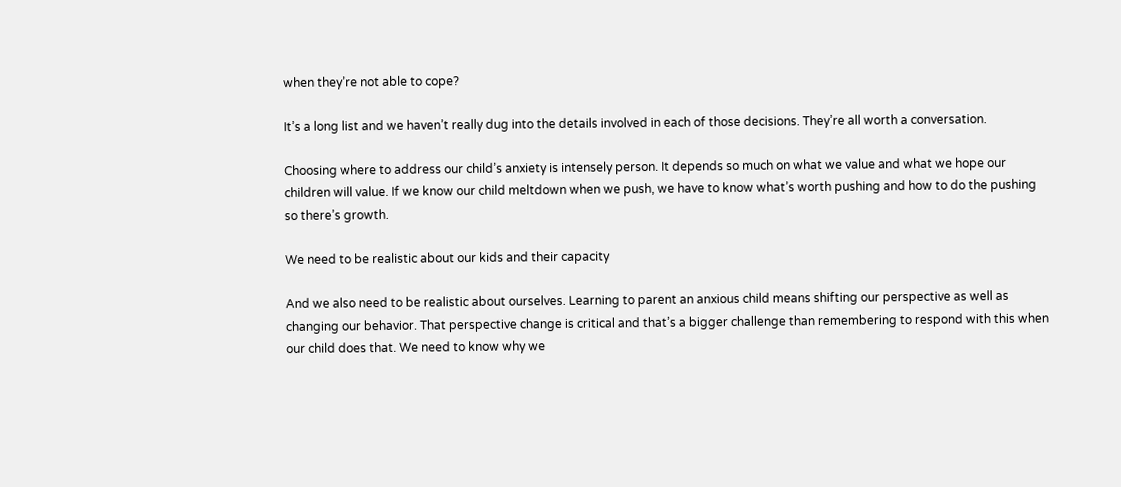when they’re not able to cope?

It’s a long list and we haven’t really dug into the details involved in each of those decisions. They’re all worth a conversation.

Choosing where to address our child’s anxiety is intensely person. It depends so much on what we value and what we hope our children will value. If we know our child meltdown when we push, we have to know what’s worth pushing and how to do the pushing so there’s growth.

We need to be realistic about our kids and their capacity

And we also need to be realistic about ourselves. Learning to parent an anxious child means shifting our perspective as well as changing our behavior. That perspective change is critical and that’s a bigger challenge than remembering to respond with this when our child does that. We need to know why we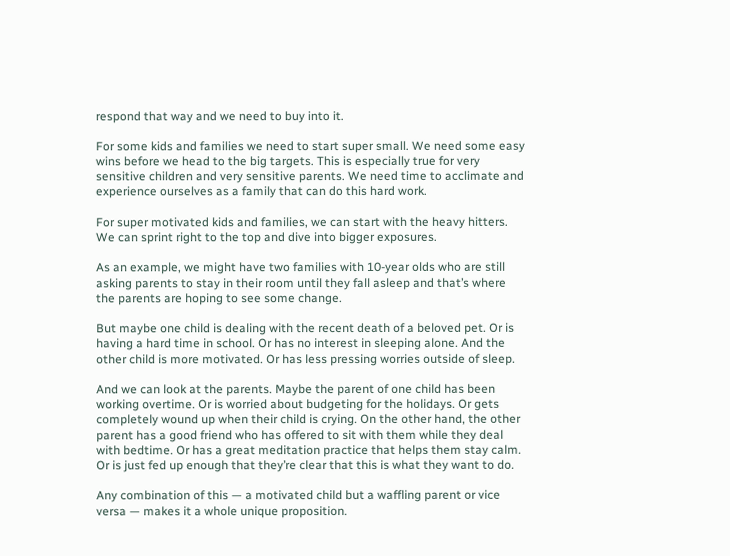respond that way and we need to buy into it.

For some kids and families we need to start super small. We need some easy wins before we head to the big targets. This is especially true for very sensitive children and very sensitive parents. We need time to acclimate and experience ourselves as a family that can do this hard work.

For super motivated kids and families, we can start with the heavy hitters. We can sprint right to the top and dive into bigger exposures.

As an example, we might have two families with 10-year olds who are still asking parents to stay in their room until they fall asleep and that’s where the parents are hoping to see some change.

But maybe one child is dealing with the recent death of a beloved pet. Or is having a hard time in school. Or has no interest in sleeping alone. And the other child is more motivated. Or has less pressing worries outside of sleep.

And we can look at the parents. Maybe the parent of one child has been working overtime. Or is worried about budgeting for the holidays. Or gets completely wound up when their child is crying. On the other hand, the other parent has a good friend who has offered to sit with them while they deal with bedtime. Or has a great meditation practice that helps them stay calm. Or is just fed up enough that they’re clear that this is what they want to do.

Any combination of this — a motivated child but a waffling parent or vice versa — makes it a whole unique proposition.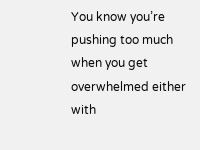You know you’re pushing too much when you get overwhelmed either with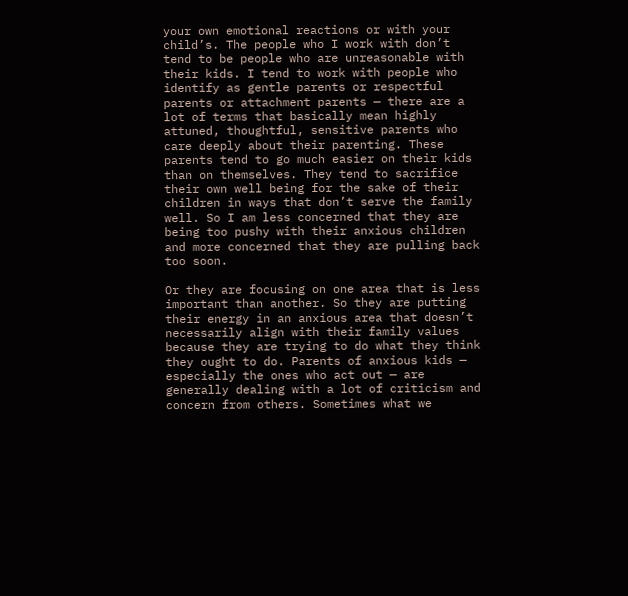your own emotional reactions or with your child’s. The people who I work with don’t tend to be people who are unreasonable with their kids. I tend to work with people who identify as gentle parents or respectful parents or attachment parents — there are a lot of terms that basically mean highly attuned, thoughtful, sensitive parents who care deeply about their parenting. These parents tend to go much easier on their kids than on themselves. They tend to sacrifice their own well being for the sake of their children in ways that don’t serve the family well. So I am less concerned that they are being too pushy with their anxious children and more concerned that they are pulling back too soon.

Or they are focusing on one area that is less important than another. So they are putting their energy in an anxious area that doesn’t necessarily align with their family values because they are trying to do what they think they ought to do. Parents of anxious kids — especially the ones who act out — are generally dealing with a lot of criticism and concern from others. Sometimes what we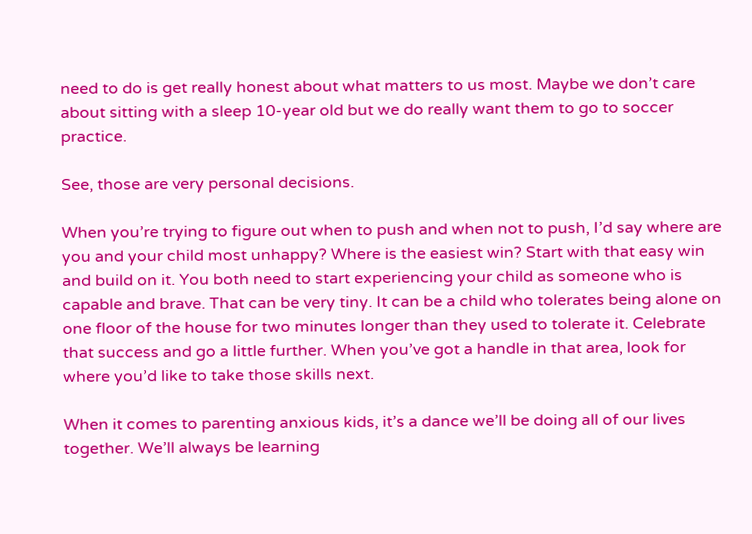need to do is get really honest about what matters to us most. Maybe we don’t care about sitting with a sleep 10-year old but we do really want them to go to soccer practice.

See, those are very personal decisions.

When you’re trying to figure out when to push and when not to push, I’d say where are you and your child most unhappy? Where is the easiest win? Start with that easy win and build on it. You both need to start experiencing your child as someone who is capable and brave. That can be very tiny. It can be a child who tolerates being alone on one floor of the house for two minutes longer than they used to tolerate it. Celebrate that success and go a little further. When you’ve got a handle in that area, look for where you’d like to take those skills next.

When it comes to parenting anxious kids, it’s a dance we’ll be doing all of our lives together. We’ll always be learning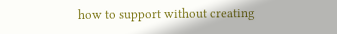how to support without creating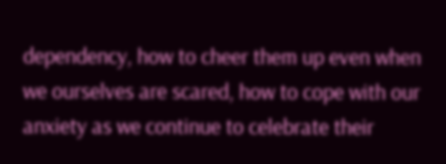dependency, how to cheer them up even when we ourselves are scared, how to cope with our anxiety as we continue to celebrate their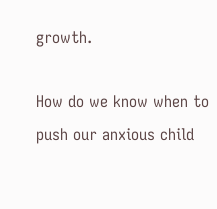growth.

How do we know when to push our anxious child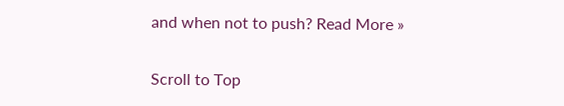and when not to push? Read More »

Scroll to Top